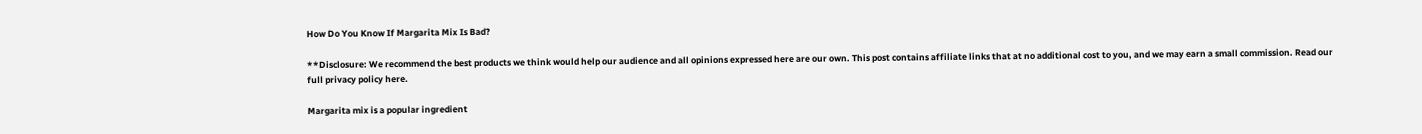How Do You Know If Margarita Mix Is Bad?

**Disclosure: We recommend the best products we think would help our audience and all opinions expressed here are our own. This post contains affiliate links that at no additional cost to you, and we may earn a small commission. Read our full privacy policy here.

Margarita mix is a popular ingredient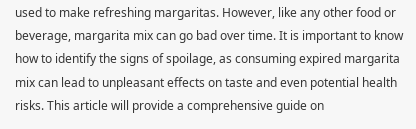used to make refreshing margaritas. However, like any other food or beverage, margarita mix can go bad over time. It is important to know how to identify the signs of spoilage, as consuming expired margarita mix can lead to unpleasant effects on taste and even potential health risks. This article will provide a comprehensive guide on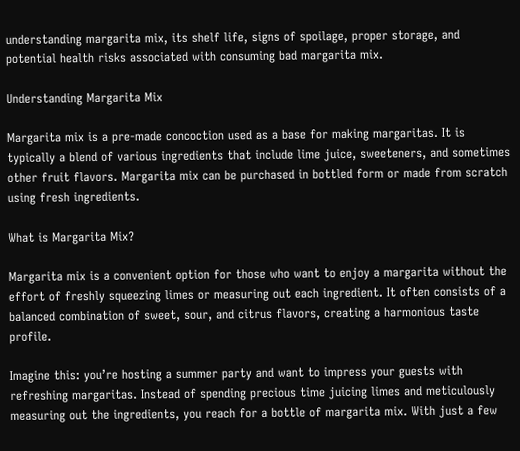understanding margarita mix, its shelf life, signs of spoilage, proper storage, and potential health risks associated with consuming bad margarita mix.

Understanding Margarita Mix

Margarita mix is a pre-made concoction used as a base for making margaritas. It is typically a blend of various ingredients that include lime juice, sweeteners, and sometimes other fruit flavors. Margarita mix can be purchased in bottled form or made from scratch using fresh ingredients.

What is Margarita Mix?

Margarita mix is a convenient option for those who want to enjoy a margarita without the effort of freshly squeezing limes or measuring out each ingredient. It often consists of a balanced combination of sweet, sour, and citrus flavors, creating a harmonious taste profile.

Imagine this: you’re hosting a summer party and want to impress your guests with refreshing margaritas. Instead of spending precious time juicing limes and meticulously measuring out the ingredients, you reach for a bottle of margarita mix. With just a few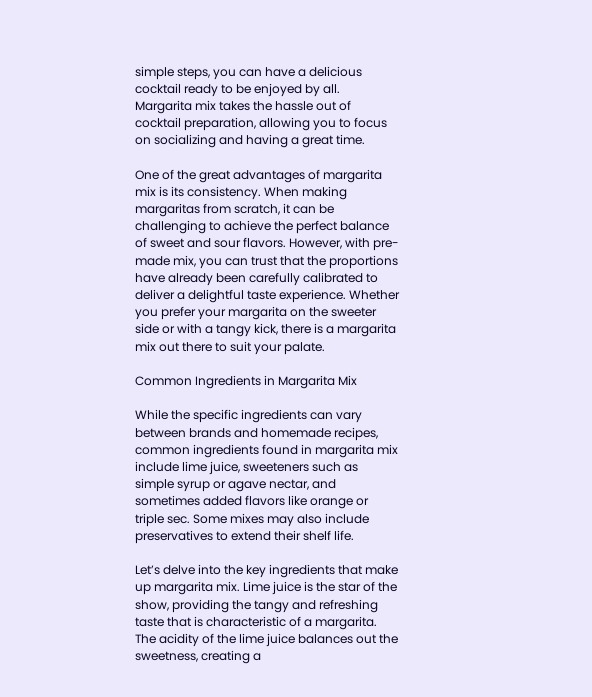simple steps, you can have a delicious cocktail ready to be enjoyed by all. Margarita mix takes the hassle out of cocktail preparation, allowing you to focus on socializing and having a great time.

One of the great advantages of margarita mix is its consistency. When making margaritas from scratch, it can be challenging to achieve the perfect balance of sweet and sour flavors. However, with pre-made mix, you can trust that the proportions have already been carefully calibrated to deliver a delightful taste experience. Whether you prefer your margarita on the sweeter side or with a tangy kick, there is a margarita mix out there to suit your palate.

Common Ingredients in Margarita Mix

While the specific ingredients can vary between brands and homemade recipes, common ingredients found in margarita mix include lime juice, sweeteners such as simple syrup or agave nectar, and sometimes added flavors like orange or triple sec. Some mixes may also include preservatives to extend their shelf life.

Let’s delve into the key ingredients that make up margarita mix. Lime juice is the star of the show, providing the tangy and refreshing taste that is characteristic of a margarita. The acidity of the lime juice balances out the sweetness, creating a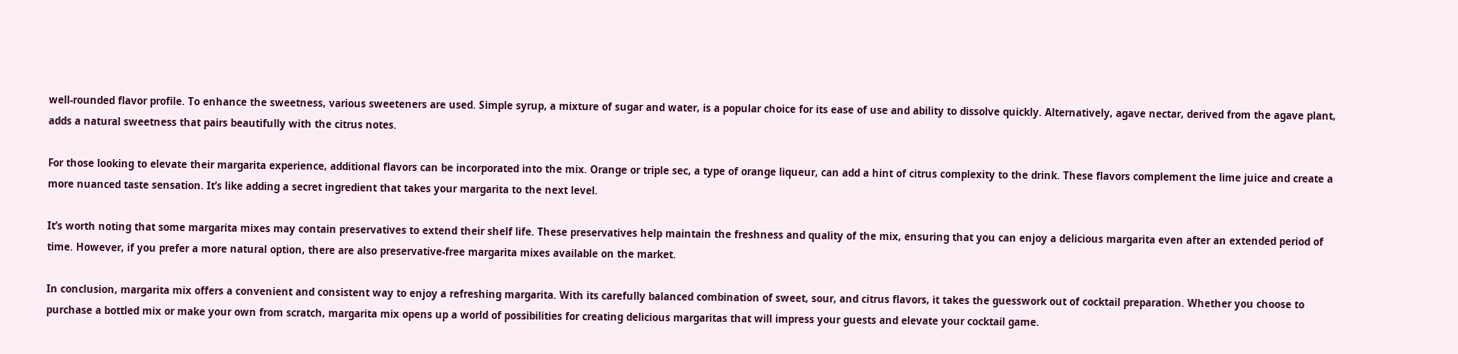well-rounded flavor profile. To enhance the sweetness, various sweeteners are used. Simple syrup, a mixture of sugar and water, is a popular choice for its ease of use and ability to dissolve quickly. Alternatively, agave nectar, derived from the agave plant, adds a natural sweetness that pairs beautifully with the citrus notes.

For those looking to elevate their margarita experience, additional flavors can be incorporated into the mix. Orange or triple sec, a type of orange liqueur, can add a hint of citrus complexity to the drink. These flavors complement the lime juice and create a more nuanced taste sensation. It’s like adding a secret ingredient that takes your margarita to the next level.

It’s worth noting that some margarita mixes may contain preservatives to extend their shelf life. These preservatives help maintain the freshness and quality of the mix, ensuring that you can enjoy a delicious margarita even after an extended period of time. However, if you prefer a more natural option, there are also preservative-free margarita mixes available on the market.

In conclusion, margarita mix offers a convenient and consistent way to enjoy a refreshing margarita. With its carefully balanced combination of sweet, sour, and citrus flavors, it takes the guesswork out of cocktail preparation. Whether you choose to purchase a bottled mix or make your own from scratch, margarita mix opens up a world of possibilities for creating delicious margaritas that will impress your guests and elevate your cocktail game.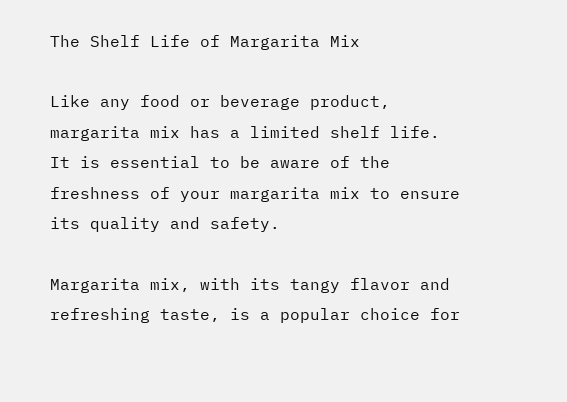The Shelf Life of Margarita Mix

Like any food or beverage product, margarita mix has a limited shelf life. It is essential to be aware of the freshness of your margarita mix to ensure its quality and safety.

Margarita mix, with its tangy flavor and refreshing taste, is a popular choice for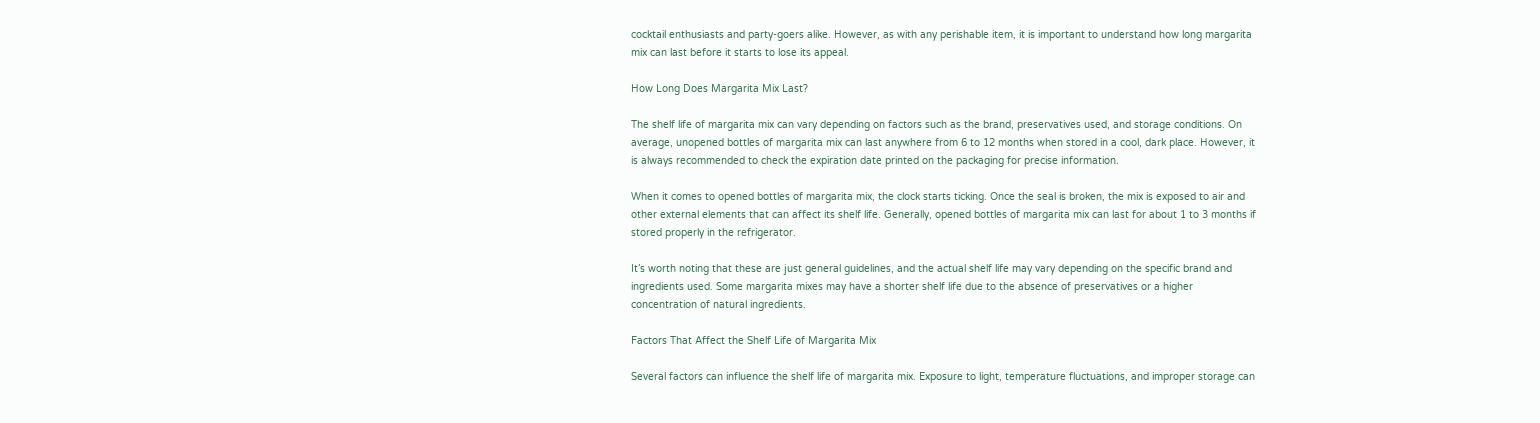cocktail enthusiasts and party-goers alike. However, as with any perishable item, it is important to understand how long margarita mix can last before it starts to lose its appeal.

How Long Does Margarita Mix Last?

The shelf life of margarita mix can vary depending on factors such as the brand, preservatives used, and storage conditions. On average, unopened bottles of margarita mix can last anywhere from 6 to 12 months when stored in a cool, dark place. However, it is always recommended to check the expiration date printed on the packaging for precise information.

When it comes to opened bottles of margarita mix, the clock starts ticking. Once the seal is broken, the mix is exposed to air and other external elements that can affect its shelf life. Generally, opened bottles of margarita mix can last for about 1 to 3 months if stored properly in the refrigerator.

It’s worth noting that these are just general guidelines, and the actual shelf life may vary depending on the specific brand and ingredients used. Some margarita mixes may have a shorter shelf life due to the absence of preservatives or a higher concentration of natural ingredients.

Factors That Affect the Shelf Life of Margarita Mix

Several factors can influence the shelf life of margarita mix. Exposure to light, temperature fluctuations, and improper storage can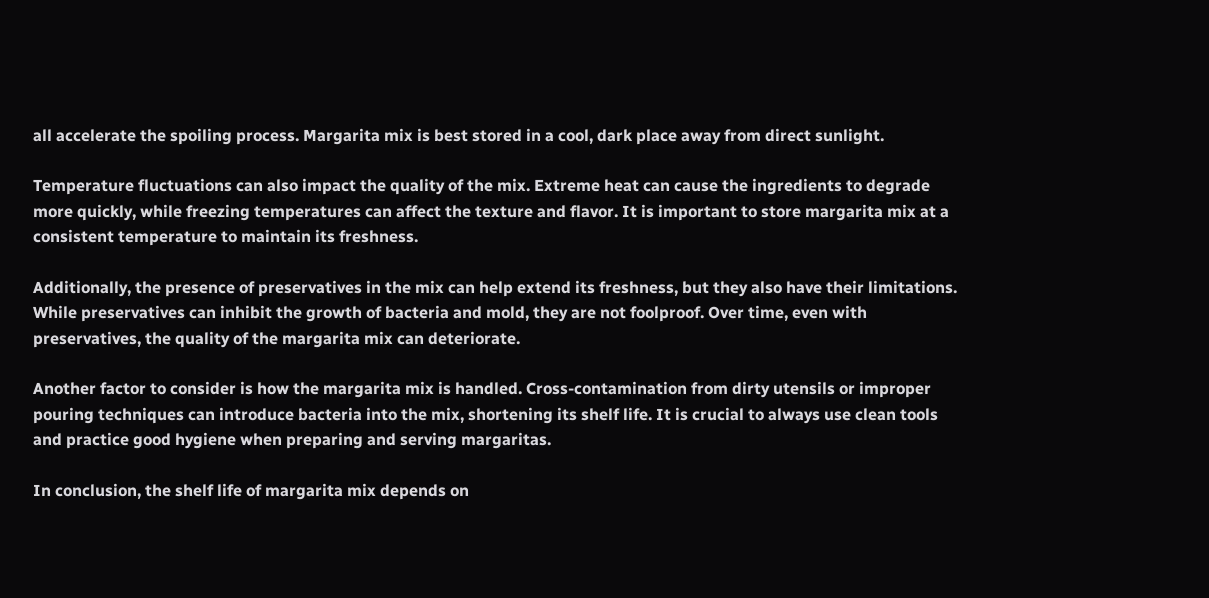all accelerate the spoiling process. Margarita mix is best stored in a cool, dark place away from direct sunlight.

Temperature fluctuations can also impact the quality of the mix. Extreme heat can cause the ingredients to degrade more quickly, while freezing temperatures can affect the texture and flavor. It is important to store margarita mix at a consistent temperature to maintain its freshness.

Additionally, the presence of preservatives in the mix can help extend its freshness, but they also have their limitations. While preservatives can inhibit the growth of bacteria and mold, they are not foolproof. Over time, even with preservatives, the quality of the margarita mix can deteriorate.

Another factor to consider is how the margarita mix is handled. Cross-contamination from dirty utensils or improper pouring techniques can introduce bacteria into the mix, shortening its shelf life. It is crucial to always use clean tools and practice good hygiene when preparing and serving margaritas.

In conclusion, the shelf life of margarita mix depends on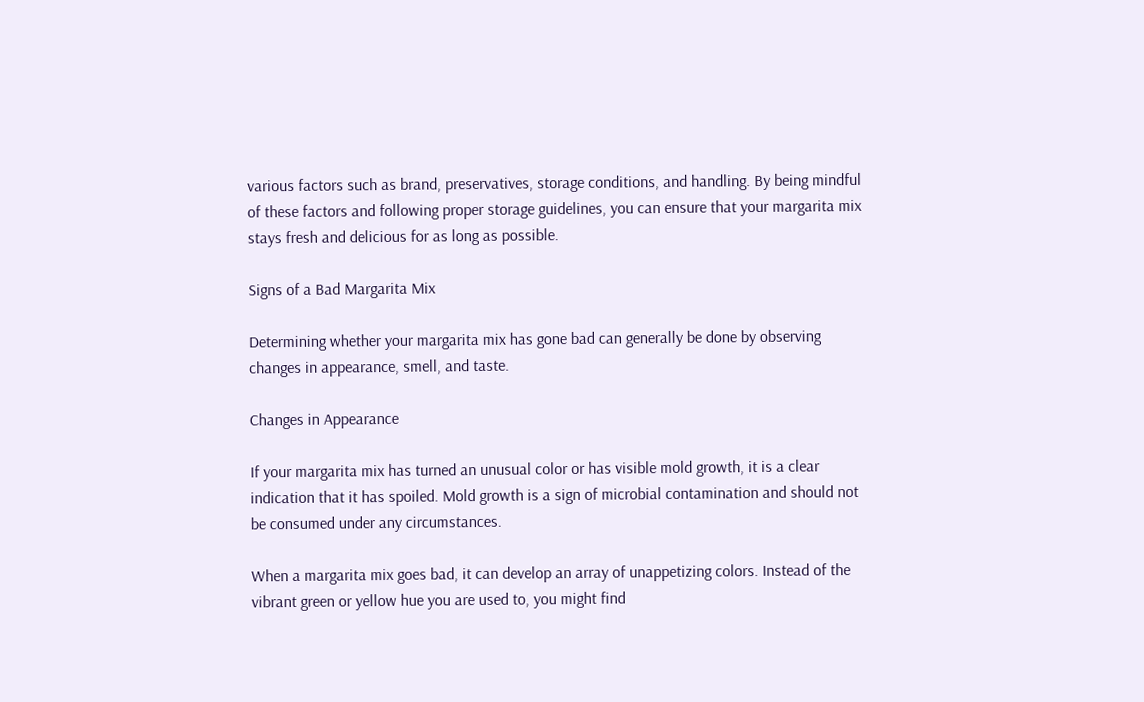various factors such as brand, preservatives, storage conditions, and handling. By being mindful of these factors and following proper storage guidelines, you can ensure that your margarita mix stays fresh and delicious for as long as possible.

Signs of a Bad Margarita Mix

Determining whether your margarita mix has gone bad can generally be done by observing changes in appearance, smell, and taste.

Changes in Appearance

If your margarita mix has turned an unusual color or has visible mold growth, it is a clear indication that it has spoiled. Mold growth is a sign of microbial contamination and should not be consumed under any circumstances.

When a margarita mix goes bad, it can develop an array of unappetizing colors. Instead of the vibrant green or yellow hue you are used to, you might find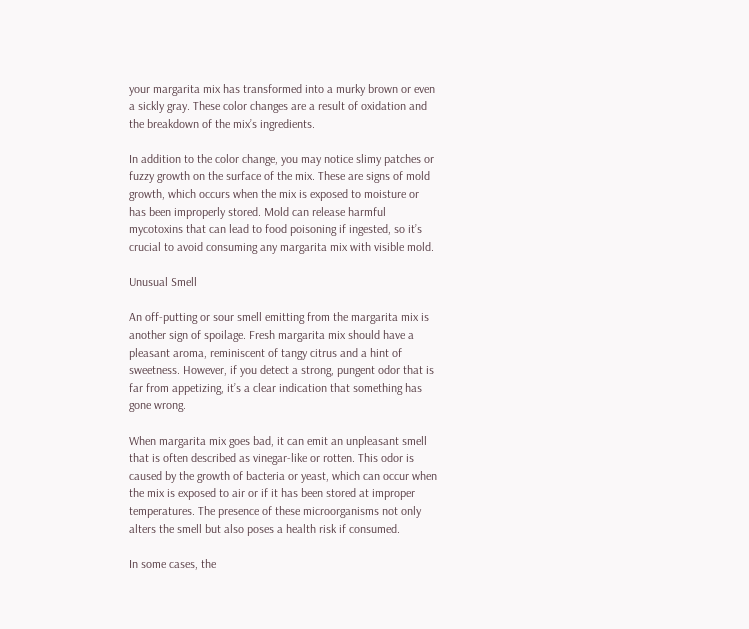your margarita mix has transformed into a murky brown or even a sickly gray. These color changes are a result of oxidation and the breakdown of the mix’s ingredients.

In addition to the color change, you may notice slimy patches or fuzzy growth on the surface of the mix. These are signs of mold growth, which occurs when the mix is exposed to moisture or has been improperly stored. Mold can release harmful mycotoxins that can lead to food poisoning if ingested, so it’s crucial to avoid consuming any margarita mix with visible mold.

Unusual Smell

An off-putting or sour smell emitting from the margarita mix is another sign of spoilage. Fresh margarita mix should have a pleasant aroma, reminiscent of tangy citrus and a hint of sweetness. However, if you detect a strong, pungent odor that is far from appetizing, it’s a clear indication that something has gone wrong.

When margarita mix goes bad, it can emit an unpleasant smell that is often described as vinegar-like or rotten. This odor is caused by the growth of bacteria or yeast, which can occur when the mix is exposed to air or if it has been stored at improper temperatures. The presence of these microorganisms not only alters the smell but also poses a health risk if consumed.

In some cases, the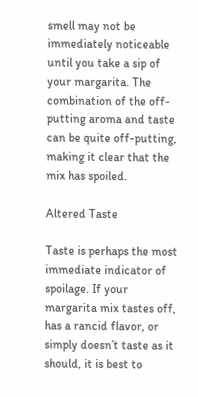smell may not be immediately noticeable until you take a sip of your margarita. The combination of the off-putting aroma and taste can be quite off-putting, making it clear that the mix has spoiled.

Altered Taste

Taste is perhaps the most immediate indicator of spoilage. If your margarita mix tastes off, has a rancid flavor, or simply doesn’t taste as it should, it is best to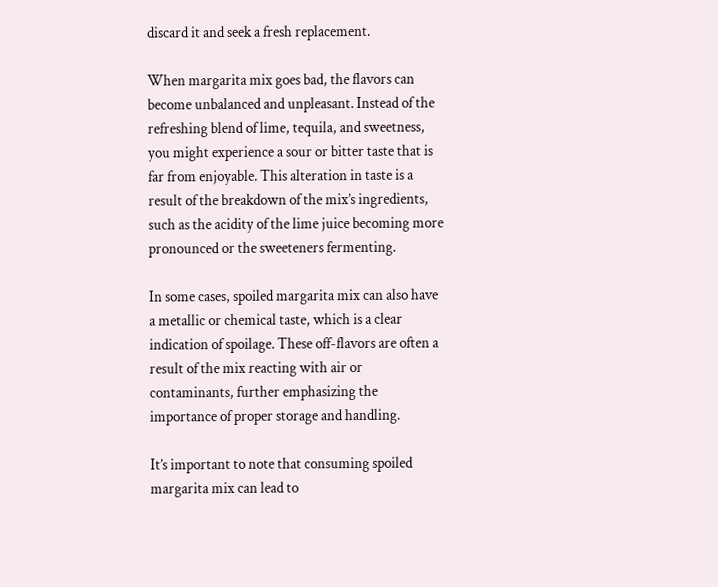discard it and seek a fresh replacement.

When margarita mix goes bad, the flavors can become unbalanced and unpleasant. Instead of the refreshing blend of lime, tequila, and sweetness, you might experience a sour or bitter taste that is far from enjoyable. This alteration in taste is a result of the breakdown of the mix’s ingredients, such as the acidity of the lime juice becoming more pronounced or the sweeteners fermenting.

In some cases, spoiled margarita mix can also have a metallic or chemical taste, which is a clear indication of spoilage. These off-flavors are often a result of the mix reacting with air or contaminants, further emphasizing the importance of proper storage and handling.

It’s important to note that consuming spoiled margarita mix can lead to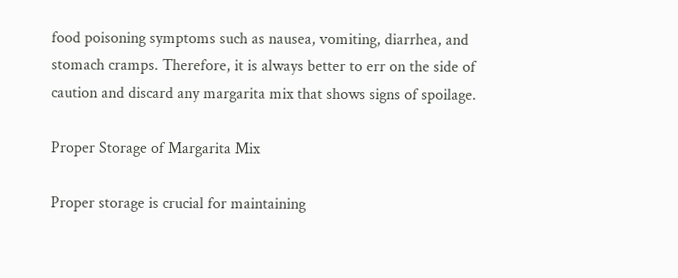food poisoning symptoms such as nausea, vomiting, diarrhea, and stomach cramps. Therefore, it is always better to err on the side of caution and discard any margarita mix that shows signs of spoilage.

Proper Storage of Margarita Mix

Proper storage is crucial for maintaining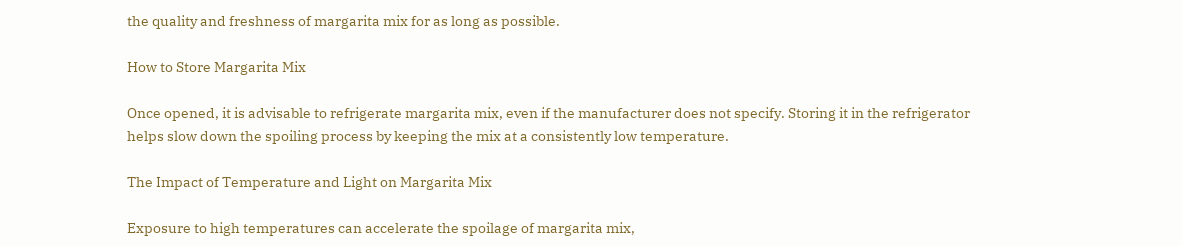the quality and freshness of margarita mix for as long as possible.

How to Store Margarita Mix

Once opened, it is advisable to refrigerate margarita mix, even if the manufacturer does not specify. Storing it in the refrigerator helps slow down the spoiling process by keeping the mix at a consistently low temperature.

The Impact of Temperature and Light on Margarita Mix

Exposure to high temperatures can accelerate the spoilage of margarita mix,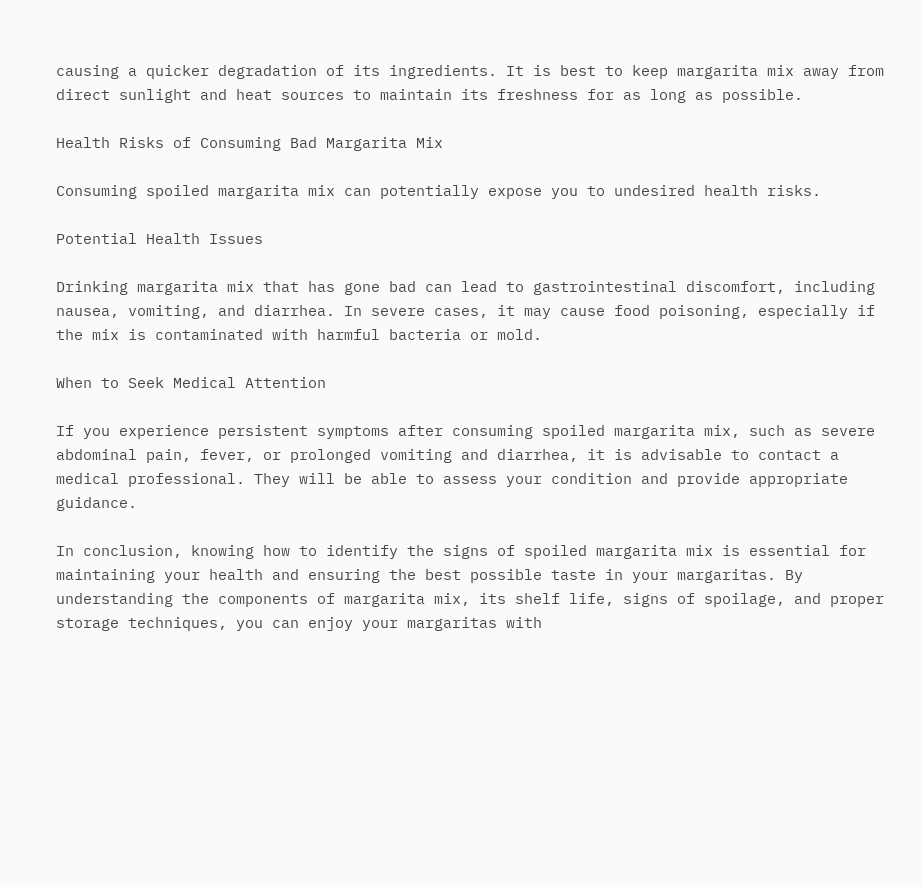causing a quicker degradation of its ingredients. It is best to keep margarita mix away from direct sunlight and heat sources to maintain its freshness for as long as possible.

Health Risks of Consuming Bad Margarita Mix

Consuming spoiled margarita mix can potentially expose you to undesired health risks.

Potential Health Issues

Drinking margarita mix that has gone bad can lead to gastrointestinal discomfort, including nausea, vomiting, and diarrhea. In severe cases, it may cause food poisoning, especially if the mix is contaminated with harmful bacteria or mold.

When to Seek Medical Attention

If you experience persistent symptoms after consuming spoiled margarita mix, such as severe abdominal pain, fever, or prolonged vomiting and diarrhea, it is advisable to contact a medical professional. They will be able to assess your condition and provide appropriate guidance.

In conclusion, knowing how to identify the signs of spoiled margarita mix is essential for maintaining your health and ensuring the best possible taste in your margaritas. By understanding the components of margarita mix, its shelf life, signs of spoilage, and proper storage techniques, you can enjoy your margaritas with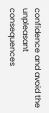confidence and avoid the unpleasant consequences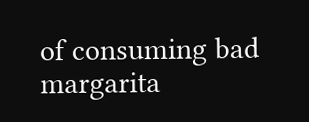of consuming bad margarita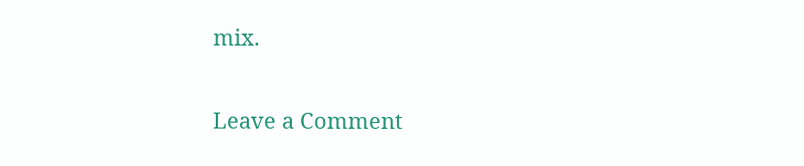mix.

Leave a Comment